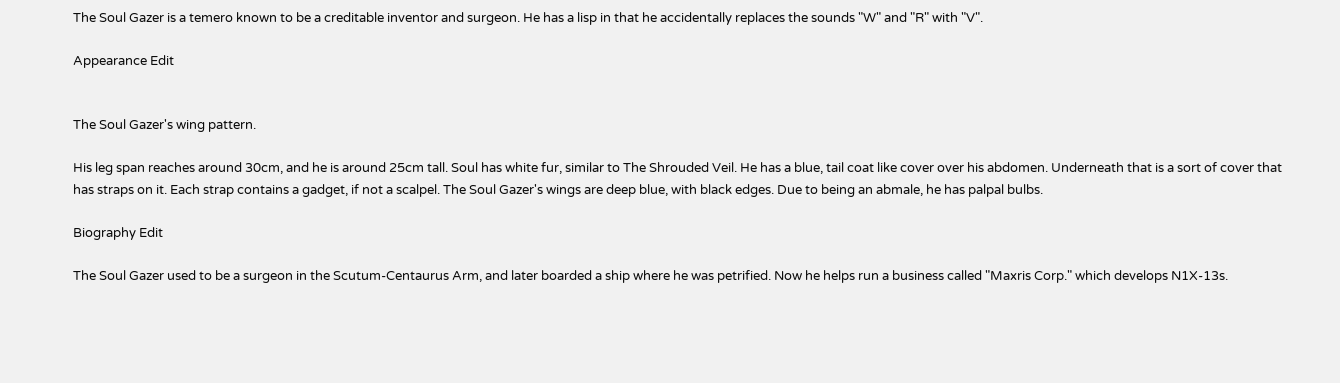The Soul Gazer is a temero known to be a creditable inventor and surgeon. He has a lisp in that he accidentally replaces the sounds "W" and "R" with "V".

Appearance Edit


The Soul Gazer's wing pattern.

His leg span reaches around 30cm, and he is around 25cm tall. Soul has white fur, similar to The Shrouded Veil. He has a blue, tail coat like cover over his abdomen. Underneath that is a sort of cover that has straps on it. Each strap contains a gadget, if not a scalpel. The Soul Gazer's wings are deep blue, with black edges. Due to being an abmale, he has palpal bulbs.

Biography Edit

The Soul Gazer used to be a surgeon in the Scutum-Centaurus Arm, and later boarded a ship where he was petrified. Now he helps run a business called "Maxris Corp." which develops N1X-13s.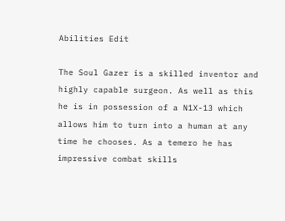Abilities Edit

The Soul Gazer is a skilled inventor and highly capable surgeon. As well as this he is in possession of a N1X-13 which allows him to turn into a human at any time he chooses. As a temero he has impressive combat skills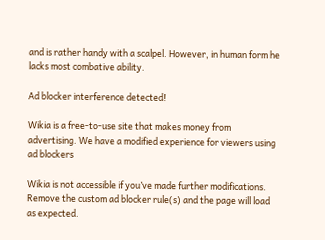and is rather handy with a scalpel. However, in human form he lacks most combative ability.

Ad blocker interference detected!

Wikia is a free-to-use site that makes money from advertising. We have a modified experience for viewers using ad blockers

Wikia is not accessible if you’ve made further modifications. Remove the custom ad blocker rule(s) and the page will load as expected.